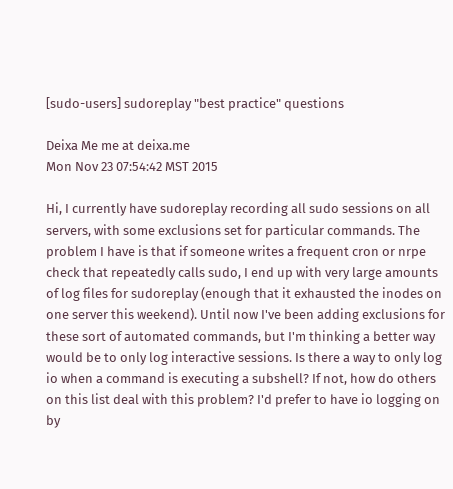[sudo-users] sudoreplay "best practice" questions

Deixa Me me at deixa.me
Mon Nov 23 07:54:42 MST 2015

Hi, I currently have sudoreplay recording all sudo sessions on all servers, with some exclusions set for particular commands. The problem I have is that if someone writes a frequent cron or nrpe check that repeatedly calls sudo, I end up with very large amounts of log files for sudoreplay (enough that it exhausted the inodes on one server this weekend). Until now I've been adding exclusions for these sort of automated commands, but I'm thinking a better way would be to only log interactive sessions. Is there a way to only log io when a command is executing a subshell? If not, how do others on this list deal with this problem? I'd prefer to have io logging on by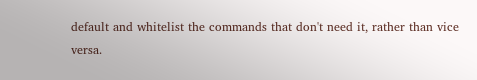default and whitelist the commands that don't need it, rather than vice versa.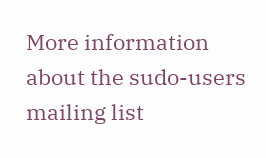More information about the sudo-users mailing list